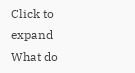Click to expand
What do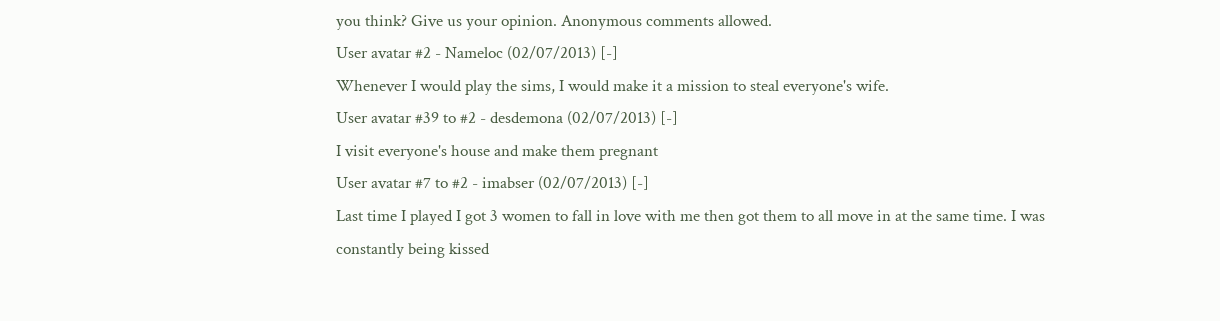you think? Give us your opinion. Anonymous comments allowed.
User avatar #2 - Nameloc (02/07/2013) [-]
Whenever I would play the sims, I would make it a mission to steal everyone's wife.
User avatar #39 to #2 - desdemona (02/07/2013) [-]
I visit everyone's house and make them pregnant
User avatar #7 to #2 - imabser (02/07/2013) [-]
Last time I played I got 3 women to fall in love with me then got them to all move in at the same time. I was constantly being kissed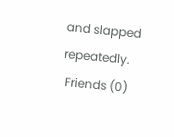and slapped repeatedly.
 Friends (0)